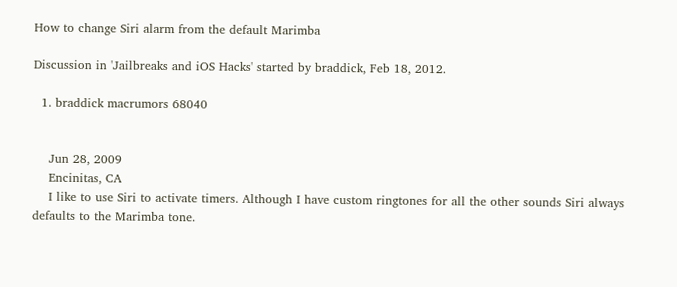How to change Siri alarm from the default Marimba

Discussion in 'Jailbreaks and iOS Hacks' started by braddick, Feb 18, 2012.

  1. braddick macrumors 68040


    Jun 28, 2009
    Encinitas, CA
    I like to use Siri to activate timers. Although I have custom ringtones for all the other sounds Siri always defaults to the Marimba tone.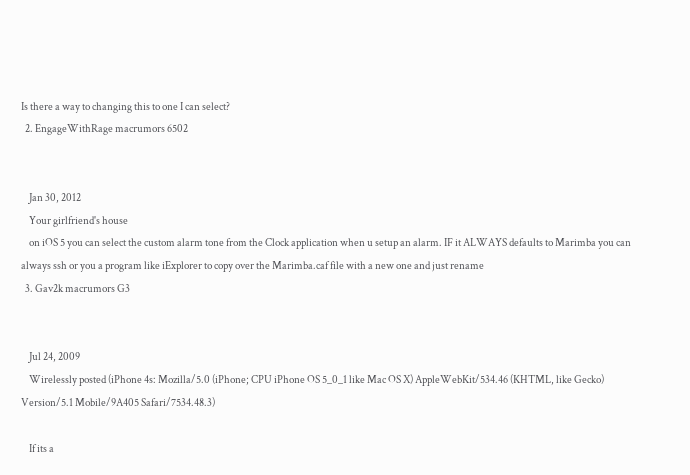Is there a way to changing this to one I can select?
  2. EngageWithRage macrumors 6502


    Jan 30, 2012
    Your girlfriend's house
    on iOS 5 you can select the custom alarm tone from the Clock application when u setup an alarm. IF it ALWAYS defaults to Marimba you can always ssh or you a program like iExplorer to copy over the Marimba.caf file with a new one and just rename
  3. Gav2k macrumors G3


    Jul 24, 2009
    Wirelessly posted (iPhone 4s: Mozilla/5.0 (iPhone; CPU iPhone OS 5_0_1 like Mac OS X) AppleWebKit/534.46 (KHTML, like Gecko) Version/5.1 Mobile/9A405 Safari/7534.48.3)

    If its a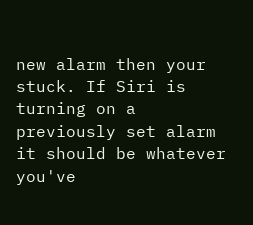new alarm then your stuck. If Siri is turning on a previously set alarm it should be whatever you've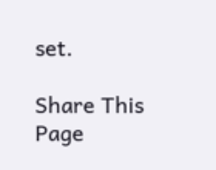set.

Share This Page